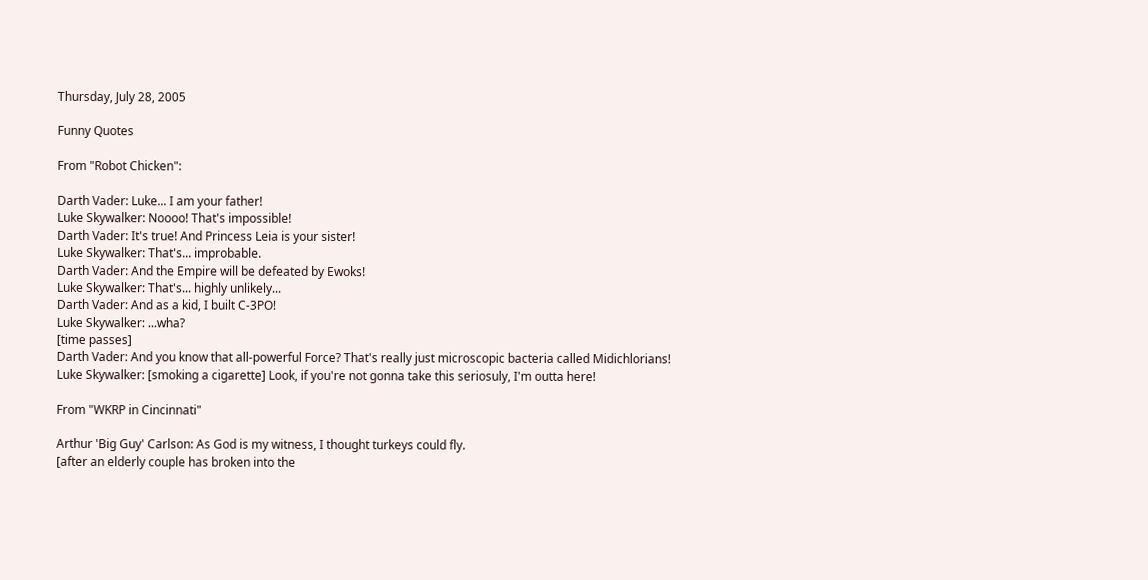Thursday, July 28, 2005

Funny Quotes

From "Robot Chicken":

Darth Vader: Luke... I am your father!
Luke Skywalker: Noooo! That's impossible!
Darth Vader: It's true! And Princess Leia is your sister!
Luke Skywalker: That's... improbable.
Darth Vader: And the Empire will be defeated by Ewoks!
Luke Skywalker: That's... highly unlikely...
Darth Vader: And as a kid, I built C-3PO!
Luke Skywalker: ...wha?
[time passes]
Darth Vader: And you know that all-powerful Force? That's really just microscopic bacteria called Midichlorians!
Luke Skywalker: [smoking a cigarette] Look, if you're not gonna take this seriosuly, I'm outta here!

From "WKRP in Cincinnati"

Arthur 'Big Guy' Carlson: As God is my witness, I thought turkeys could fly.
[after an elderly couple has broken into the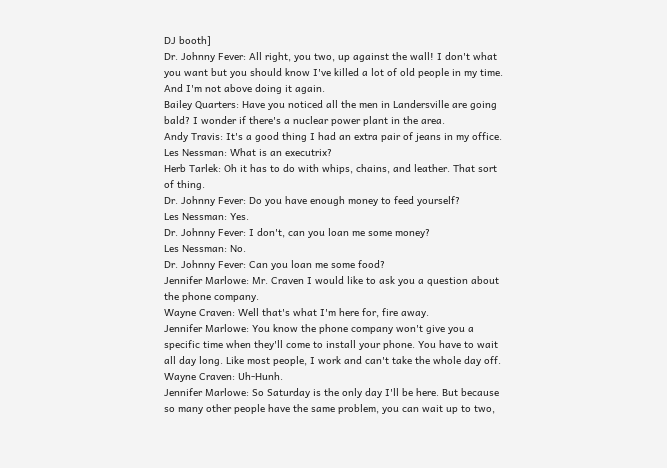DJ booth]
Dr. Johnny Fever: All right, you two, up against the wall! I don't what you want but you should know I've killed a lot of old people in my time. And I'm not above doing it again.
Bailey Quarters: Have you noticed all the men in Landersville are going bald? I wonder if there's a nuclear power plant in the area.
Andy Travis: It's a good thing I had an extra pair of jeans in my office.
Les Nessman: What is an executrix?
Herb Tarlek: Oh it has to do with whips, chains, and leather. That sort of thing.
Dr. Johnny Fever: Do you have enough money to feed yourself?
Les Nessman: Yes.
Dr. Johnny Fever: I don't, can you loan me some money?
Les Nessman: No.
Dr. Johnny Fever: Can you loan me some food?
Jennifer Marlowe: Mr. Craven I would like to ask you a question about the phone company.
Wayne Craven: Well that's what I'm here for, fire away.
Jennifer Marlowe: You know the phone company won't give you a specific time when they'll come to install your phone. You have to wait all day long. Like most people, I work and can't take the whole day off.
Wayne Craven: Uh-Hunh.
Jennifer Marlowe: So Saturday is the only day I'll be here. But because so many other people have the same problem, you can wait up to two,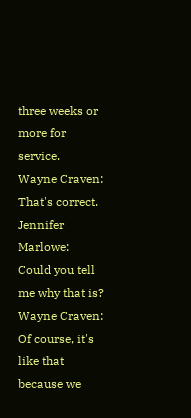three weeks or more for service.
Wayne Craven: That's correct.
Jennifer Marlowe: Could you tell me why that is?
Wayne Craven: Of course, it's like that because we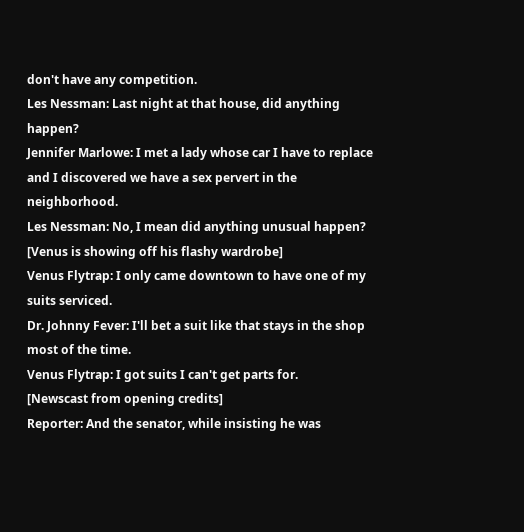don't have any competition.
Les Nessman: Last night at that house, did anything happen?
Jennifer Marlowe: I met a lady whose car I have to replace and I discovered we have a sex pervert in the neighborhood.
Les Nessman: No, I mean did anything unusual happen?
[Venus is showing off his flashy wardrobe]
Venus Flytrap: I only came downtown to have one of my suits serviced.
Dr. Johnny Fever: I'll bet a suit like that stays in the shop most of the time.
Venus Flytrap: I got suits I can't get parts for.
[Newscast from opening credits]
Reporter: And the senator, while insisting he was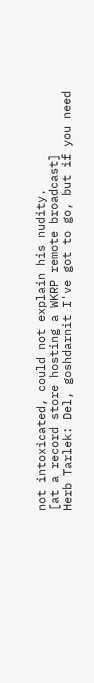not intoxicated, could not explain his nudity.
[at a record store hosting a WKRP remote broadcast]
Herb Tarlek: Del, goshdarnit I've got to go, but if you need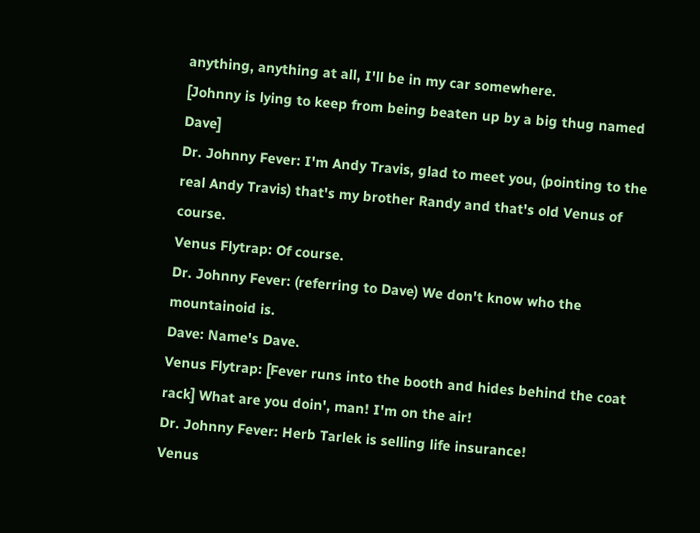anything, anything at all, I'll be in my car somewhere.
[Johnny is lying to keep from being beaten up by a big thug named Dave]
Dr. Johnny Fever: I'm Andy Travis, glad to meet you, (pointing to the real Andy Travis) that's my brother Randy and that's old Venus of course.
Venus Flytrap: Of course.
Dr. Johnny Fever: (referring to Dave) We don't know who the mountainoid is.
Dave: Name's Dave.
Venus Flytrap: [Fever runs into the booth and hides behind the coat rack] What are you doin', man! I'm on the air!
Dr. Johnny Fever: Herb Tarlek is selling life insurance!
Venus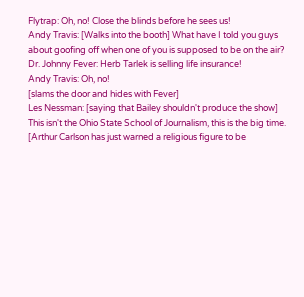Flytrap: Oh, no! Close the blinds before he sees us!
Andy Travis: [Walks into the booth] What have I told you guys about goofing off when one of you is supposed to be on the air?
Dr. Johnny Fever: Herb Tarlek is selling life insurance!
Andy Travis: Oh, no!
[slams the door and hides with Fever]
Les Nessman: [saying that Bailey shouldn't produce the show] This isn't the Ohio State School of Journalism, this is the big time.
[Arthur Carlson has just warned a religious figure to be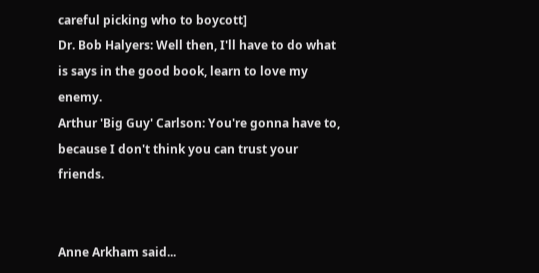careful picking who to boycott]
Dr. Bob Halyers: Well then, I'll have to do what is says in the good book, learn to love my enemy.
Arthur 'Big Guy' Carlson: You're gonna have to, because I don't think you can trust your friends.


Anne Arkham said...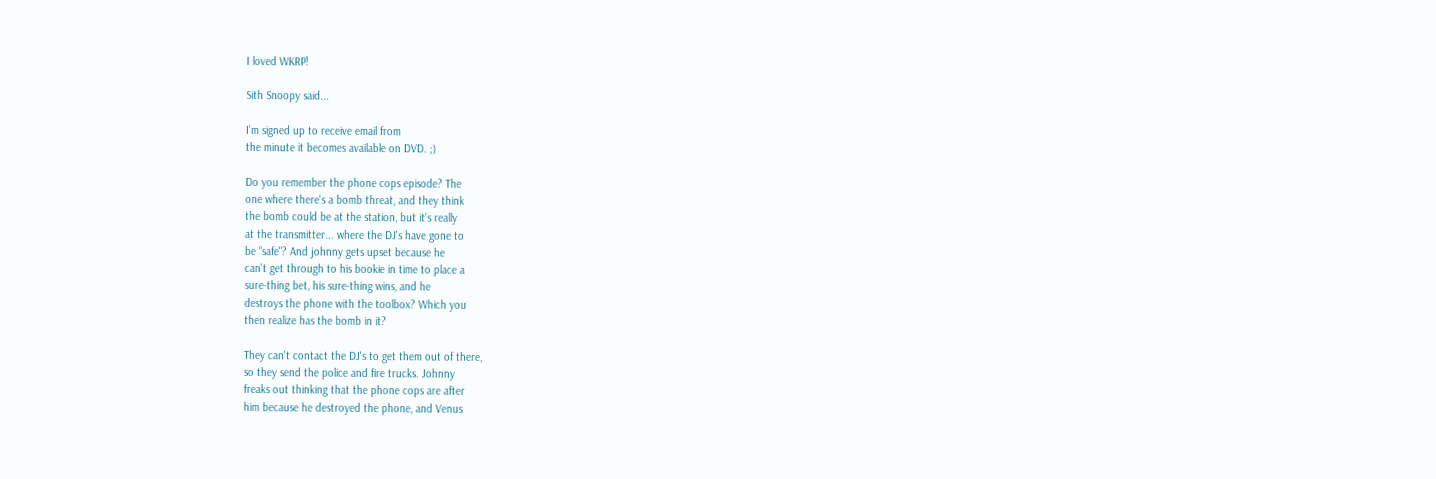I loved WKRP!

Sith Snoopy said...

I'm signed up to receive email from
the minute it becomes available on DVD. ;)

Do you remember the phone cops episode? The
one where there's a bomb threat, and they think
the bomb could be at the station, but it's really
at the transmitter... where the DJ's have gone to
be "safe"? And johnny gets upset because he
can't get through to his bookie in time to place a
sure-thing bet, his sure-thing wins, and he
destroys the phone with the toolbox? Which you
then realize has the bomb in it?

They can't contact the DJ's to get them out of there,
so they send the police and fire trucks. Johnny
freaks out thinking that the phone cops are after
him because he destroyed the phone, and Venus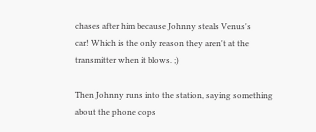chases after him because Johnny steals Venus's
car! Which is the only reason they aren't at the
transmitter when it blows. ;)

Then Johnny runs into the station, saying something
about the phone cops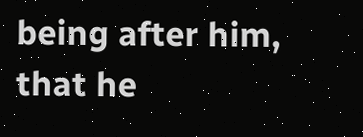being after him, that he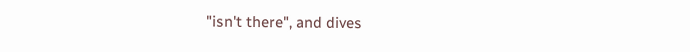"isn't there", and dives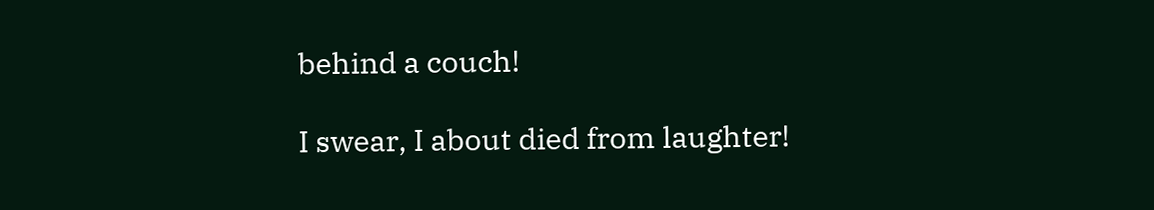behind a couch!

I swear, I about died from laughter!